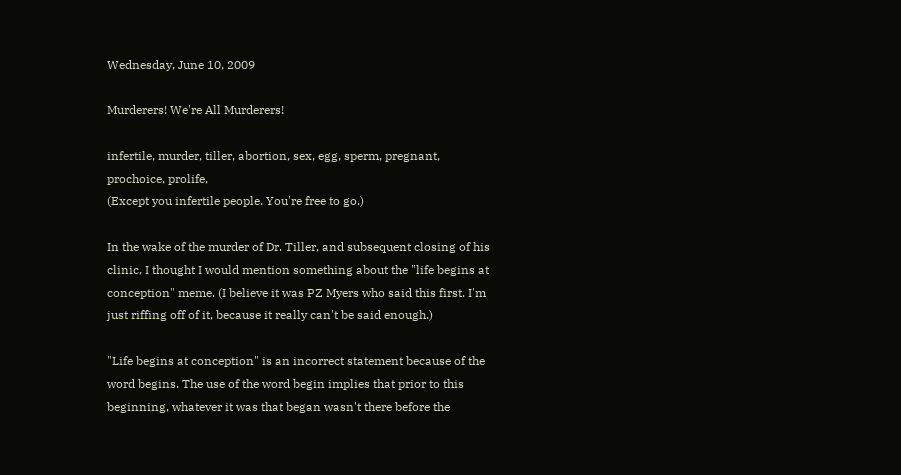Wednesday, June 10, 2009

Murderers! We're All Murderers!

infertile, murder, tiller, abortion, sex, egg, sperm, pregnant, prochoice, prolife,
(Except you infertile people. You're free to go.)

In the wake of the murder of Dr. Tiller, and subsequent closing of his clinic, I thought I would mention something about the "life begins at conception" meme. (I believe it was PZ Myers who said this first. I'm just riffing off of it, because it really can't be said enough.)

"Life begins at conception" is an incorrect statement because of the word begins. The use of the word begin implies that prior to this beginning, whatever it was that began wasn't there before the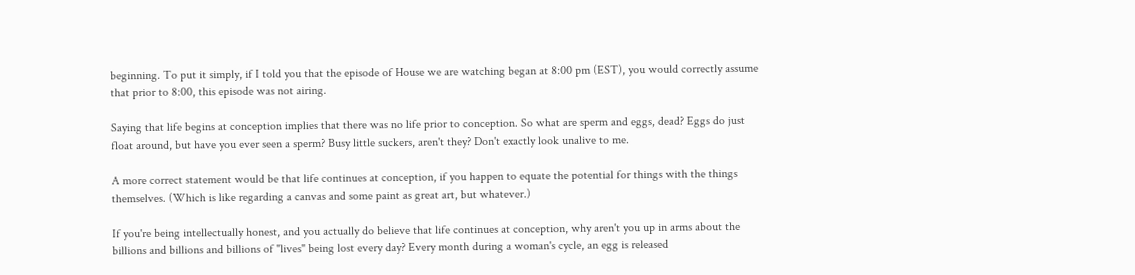beginning. To put it simply, if I told you that the episode of House we are watching began at 8:00 pm (EST), you would correctly assume that prior to 8:00, this episode was not airing.

Saying that life begins at conception implies that there was no life prior to conception. So what are sperm and eggs, dead? Eggs do just float around, but have you ever seen a sperm? Busy little suckers, aren't they? Don't exactly look unalive to me.

A more correct statement would be that life continues at conception, if you happen to equate the potential for things with the things themselves. (Which is like regarding a canvas and some paint as great art, but whatever.)

If you're being intellectually honest, and you actually do believe that life continues at conception, why aren't you up in arms about the billions and billions and billions of "lives" being lost every day? Every month during a woman's cycle, an egg is released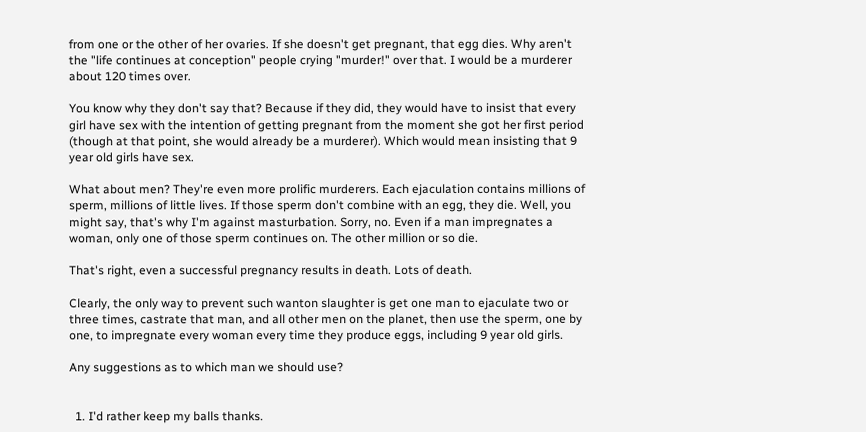from one or the other of her ovaries. If she doesn't get pregnant, that egg dies. Why aren't the "life continues at conception" people crying "murder!" over that. I would be a murderer about 120 times over.

You know why they don't say that? Because if they did, they would have to insist that every girl have sex with the intention of getting pregnant from the moment she got her first period (though at that point, she would already be a murderer). Which would mean insisting that 9 year old girls have sex.

What about men? They're even more prolific murderers. Each ejaculation contains millions of sperm, millions of little lives. If those sperm don't combine with an egg, they die. Well, you might say, that's why I'm against masturbation. Sorry, no. Even if a man impregnates a woman, only one of those sperm continues on. The other million or so die.

That's right, even a successful pregnancy results in death. Lots of death.

Clearly, the only way to prevent such wanton slaughter is get one man to ejaculate two or three times, castrate that man, and all other men on the planet, then use the sperm, one by one, to impregnate every woman every time they produce eggs, including 9 year old girls.

Any suggestions as to which man we should use?


  1. I'd rather keep my balls thanks.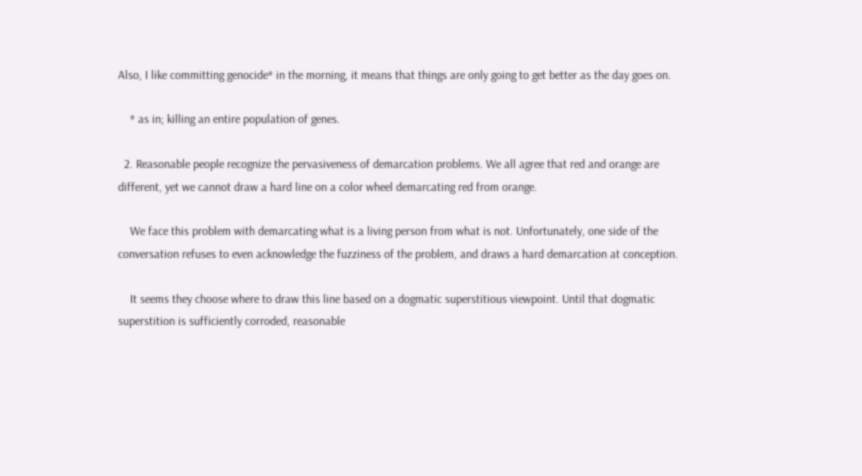Also, I like committing genocide* in the morning, it means that things are only going to get better as the day goes on.

    * as in; killing an entire population of genes.

  2. Reasonable people recognize the pervasiveness of demarcation problems. We all agree that red and orange are different, yet we cannot draw a hard line on a color wheel demarcating red from orange.

    We face this problem with demarcating what is a living person from what is not. Unfortunately, one side of the conversation refuses to even acknowledge the fuzziness of the problem, and draws a hard demarcation at conception.

    It seems they choose where to draw this line based on a dogmatic superstitious viewpoint. Until that dogmatic superstition is sufficiently corroded, reasonable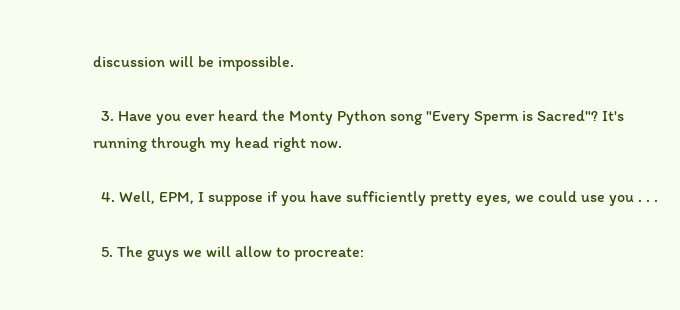discussion will be impossible.

  3. Have you ever heard the Monty Python song "Every Sperm is Sacred"? It's running through my head right now.

  4. Well, EPM, I suppose if you have sufficiently pretty eyes, we could use you . . .

  5. The guys we will allow to procreate: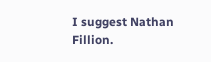I suggest Nathan Fillion.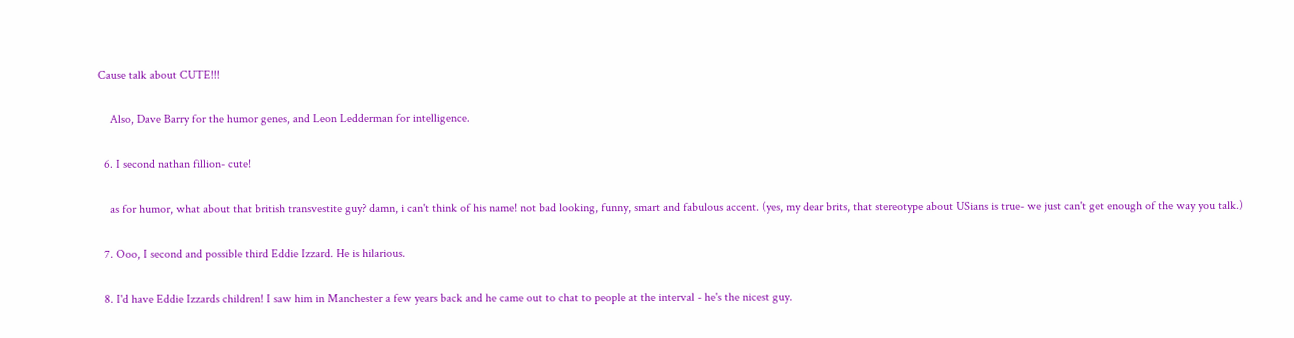Cause talk about CUTE!!!

    Also, Dave Barry for the humor genes, and Leon Ledderman for intelligence.

  6. I second nathan fillion- cute!

    as for humor, what about that british transvestite guy? damn, i can't think of his name! not bad looking, funny, smart and fabulous accent. (yes, my dear brits, that stereotype about USians is true- we just can't get enough of the way you talk.)

  7. Ooo, I second and possible third Eddie Izzard. He is hilarious.

  8. I'd have Eddie Izzards children! I saw him in Manchester a few years back and he came out to chat to people at the interval - he's the nicest guy.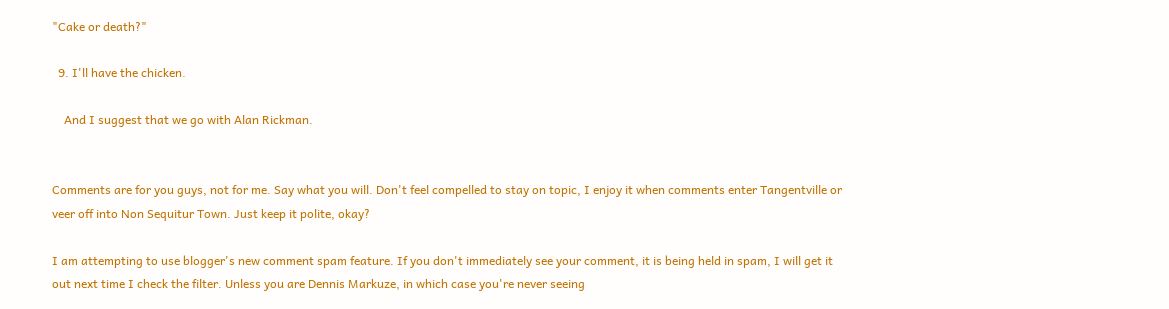"Cake or death?"

  9. I'll have the chicken.

    And I suggest that we go with Alan Rickman.


Comments are for you guys, not for me. Say what you will. Don't feel compelled to stay on topic, I enjoy it when comments enter Tangentville or veer off into Non Sequitur Town. Just keep it polite, okay?

I am attempting to use blogger's new comment spam feature. If you don't immediately see your comment, it is being held in spam, I will get it out next time I check the filter. Unless you are Dennis Markuze, in which case you're never seeing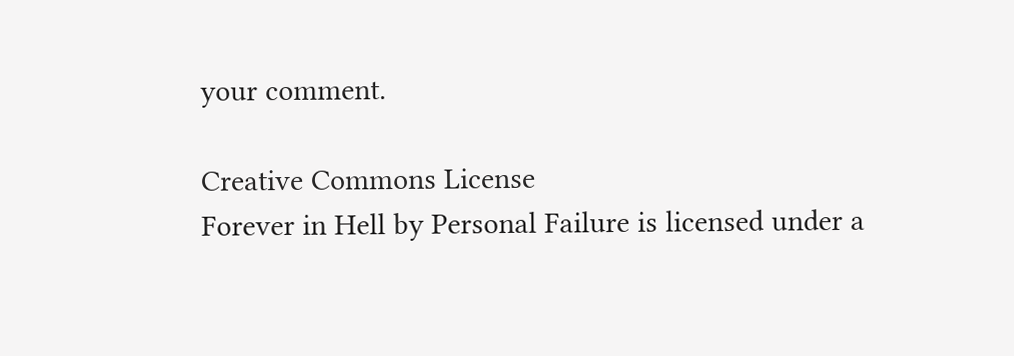your comment.

Creative Commons License
Forever in Hell by Personal Failure is licensed under a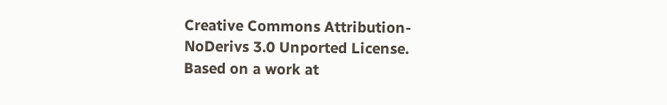Creative Commons Attribution-NoDerivs 3.0 Unported License.
Based on a work at